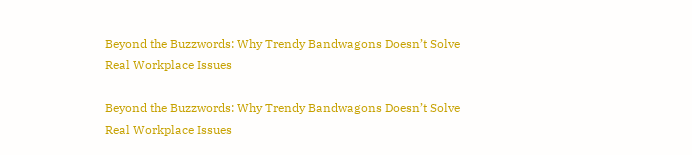Beyond the Buzzwords: Why Trendy Bandwagons Doesn’t Solve Real Workplace Issues

Beyond the Buzzwords: Why Trendy Bandwagons Doesn’t Solve Real Workplace Issues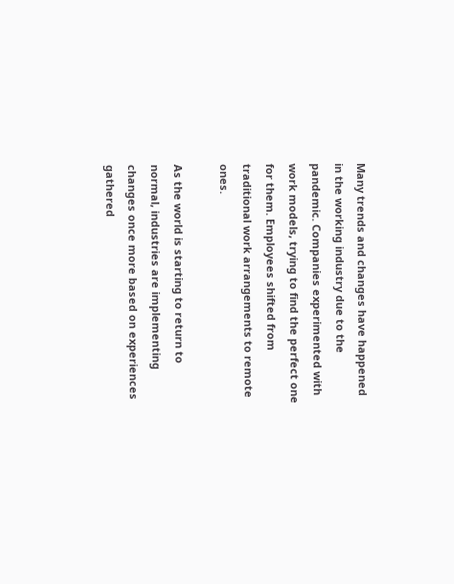Many trends and changes have happened in the working industry due to the pandemic. Companies experimented with work models, trying to find the perfect one for them. Employees shifted from traditional work arrangements to remote ones.

As the world is starting to return to normal, industries are implementing changes once more based on experiences gathered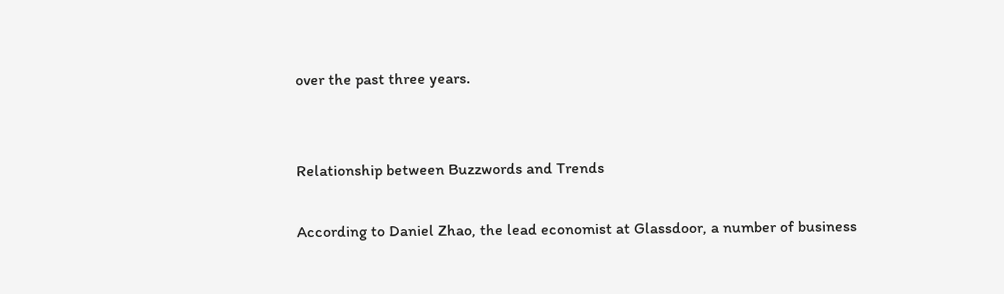over the past three years.


Relationship between Buzzwords and Trends

According to Daniel Zhao, the lead economist at Glassdoor, a number of business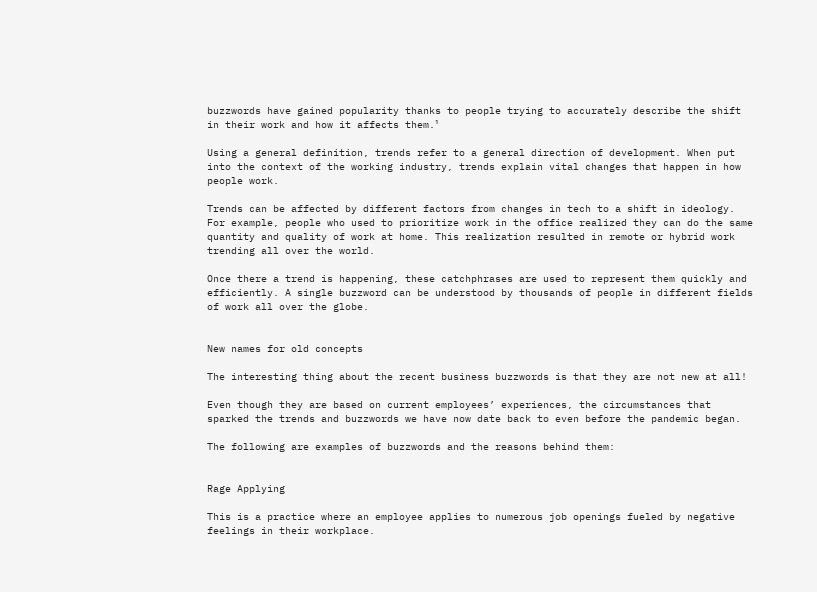buzzwords have gained popularity thanks to people trying to accurately describe the shift in their work and how it affects them.¹

Using a general definition, trends refer to a general direction of development. When put into the context of the working industry, trends explain vital changes that happen in how people work.

Trends can be affected by different factors from changes in tech to a shift in ideology. For example, people who used to prioritize work in the office realized they can do the same quantity and quality of work at home. This realization resulted in remote or hybrid work trending all over the world.

Once there a trend is happening, these catchphrases are used to represent them quickly and efficiently. A single buzzword can be understood by thousands of people in different fields of work all over the globe.


New names for old concepts

The interesting thing about the recent business buzzwords is that they are not new at all!

Even though they are based on current employees’ experiences, the circumstances that sparked the trends and buzzwords we have now date back to even before the pandemic began.

The following are examples of buzzwords and the reasons behind them:


Rage Applying

This is a practice where an employee applies to numerous job openings fueled by negative feelings in their workplace.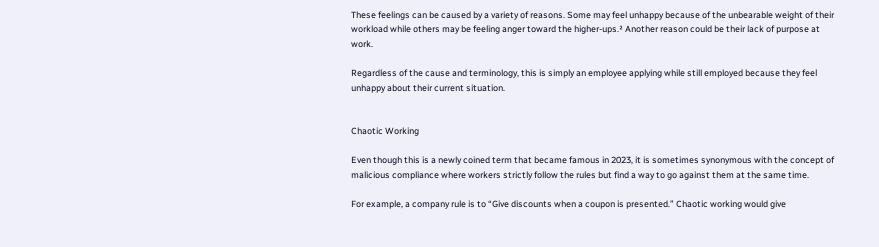These feelings can be caused by a variety of reasons. Some may feel unhappy because of the unbearable weight of their workload while others may be feeling anger toward the higher-ups.² Another reason could be their lack of purpose at work.

Regardless of the cause and terminology, this is simply an employee applying while still employed because they feel unhappy about their current situation.


Chaotic Working

Even though this is a newly coined term that became famous in 2023, it is sometimes synonymous with the concept of malicious compliance where workers strictly follow the rules but find a way to go against them at the same time.

For example, a company rule is to “Give discounts when a coupon is presented.” Chaotic working would give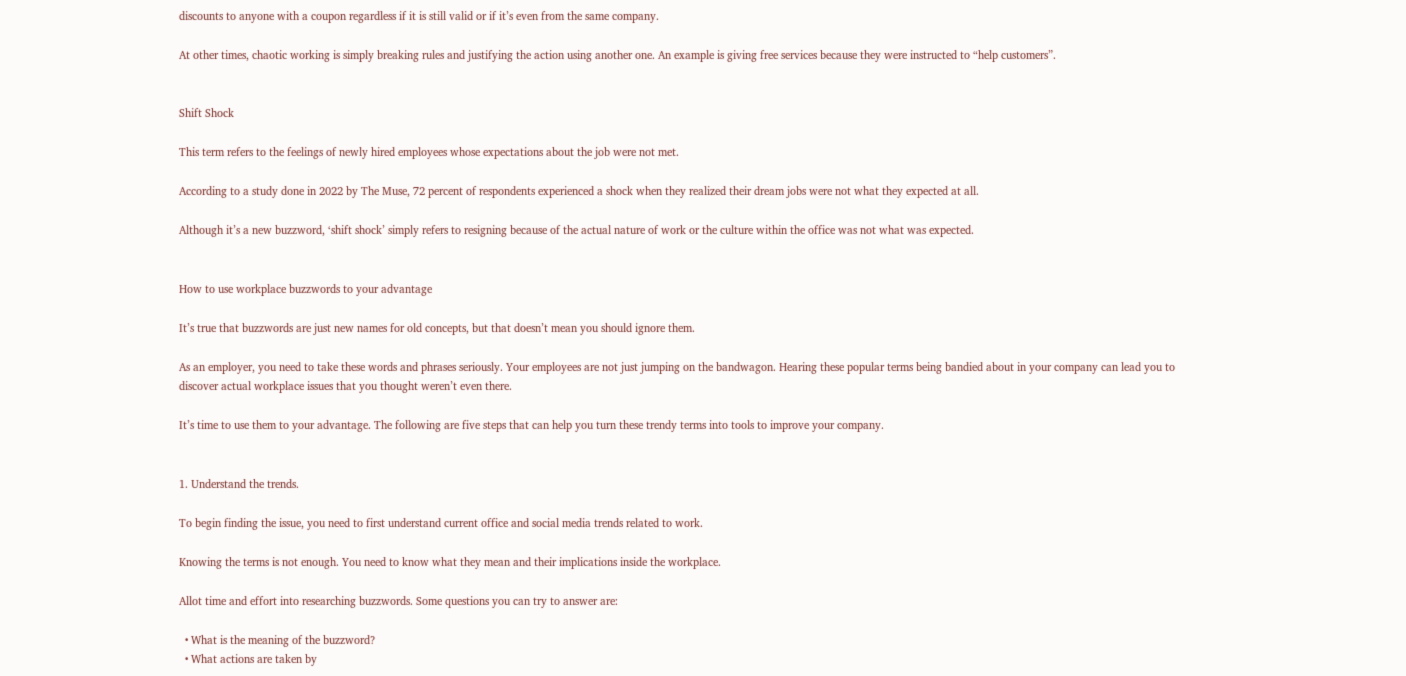discounts to anyone with a coupon regardless if it is still valid or if it’s even from the same company.

At other times, chaotic working is simply breaking rules and justifying the action using another one. An example is giving free services because they were instructed to “help customers”.


Shift Shock

This term refers to the feelings of newly hired employees whose expectations about the job were not met.

According to a study done in 2022 by The Muse, 72 percent of respondents experienced a shock when they realized their dream jobs were not what they expected at all.

Although it’s a new buzzword, ‘shift shock’ simply refers to resigning because of the actual nature of work or the culture within the office was not what was expected.


How to use workplace buzzwords to your advantage

It’s true that buzzwords are just new names for old concepts, but that doesn’t mean you should ignore them.

As an employer, you need to take these words and phrases seriously. Your employees are not just jumping on the bandwagon. Hearing these popular terms being bandied about in your company can lead you to discover actual workplace issues that you thought weren’t even there.

It’s time to use them to your advantage. The following are five steps that can help you turn these trendy terms into tools to improve your company.


1. Understand the trends.

To begin finding the issue, you need to first understand current office and social media trends related to work.

Knowing the terms is not enough. You need to know what they mean and their implications inside the workplace.

Allot time and effort into researching buzzwords. Some questions you can try to answer are:

  • What is the meaning of the buzzword?
  • What actions are taken by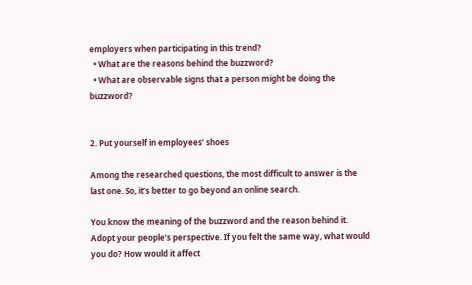employers when participating in this trend?
  • What are the reasons behind the buzzword?
  • What are observable signs that a person might be doing the buzzword?


2. Put yourself in employees’ shoes

Among the researched questions, the most difficult to answer is the last one. So, it’s better to go beyond an online search.

You know the meaning of the buzzword and the reason behind it. Adopt your people’s perspective. If you felt the same way, what would you do? How would it affect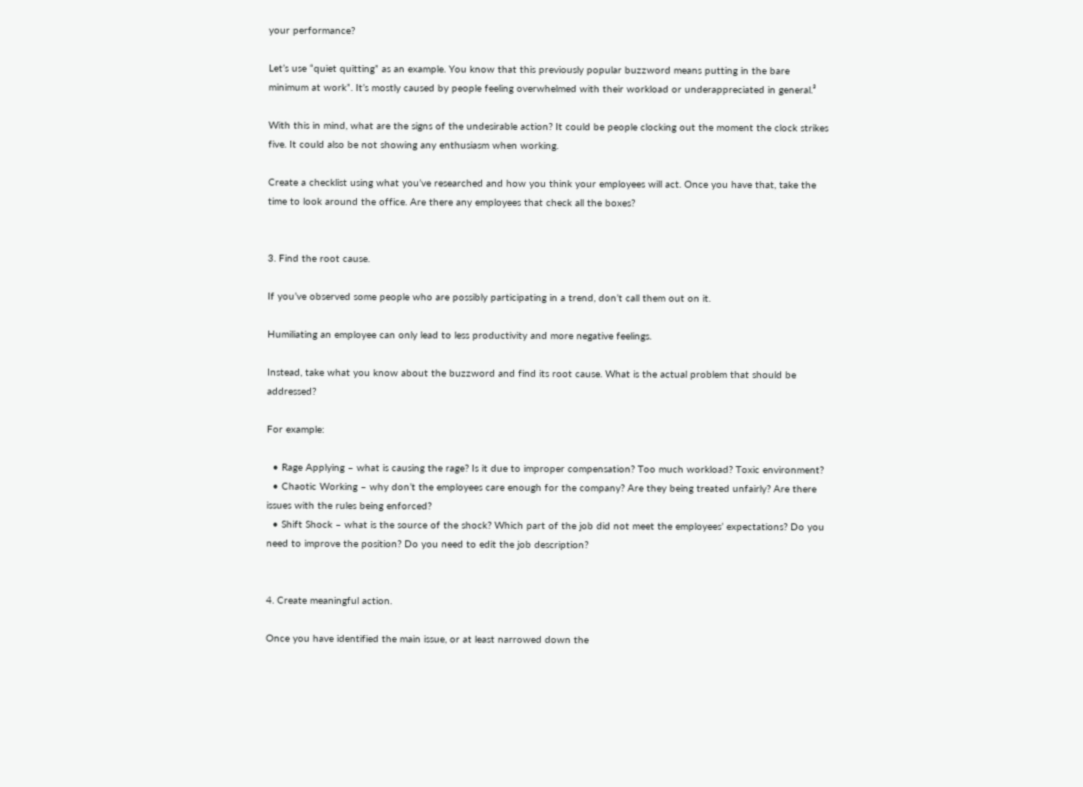your performance?

Let’s use “quiet quitting” as an example. You know that this previously popular buzzword means putting in the bare minimum at work”. It’s mostly caused by people feeling overwhelmed with their workload or underappreciated in general.³

With this in mind, what are the signs of the undesirable action? It could be people clocking out the moment the clock strikes five. It could also be not showing any enthusiasm when working.

Create a checklist using what you’ve researched and how you think your employees will act. Once you have that, take the time to look around the office. Are there any employees that check all the boxes?


3. Find the root cause.

If you’ve observed some people who are possibly participating in a trend, don’t call them out on it.

Humiliating an employee can only lead to less productivity and more negative feelings.

Instead, take what you know about the buzzword and find its root cause. What is the actual problem that should be addressed?

For example:

  • Rage Applying – what is causing the rage? Is it due to improper compensation? Too much workload? Toxic environment?
  • Chaotic Working – why don’t the employees care enough for the company? Are they being treated unfairly? Are there issues with the rules being enforced?
  • Shift Shock – what is the source of the shock? Which part of the job did not meet the employees’ expectations? Do you need to improve the position? Do you need to edit the job description?


4. Create meaningful action.

Once you have identified the main issue, or at least narrowed down the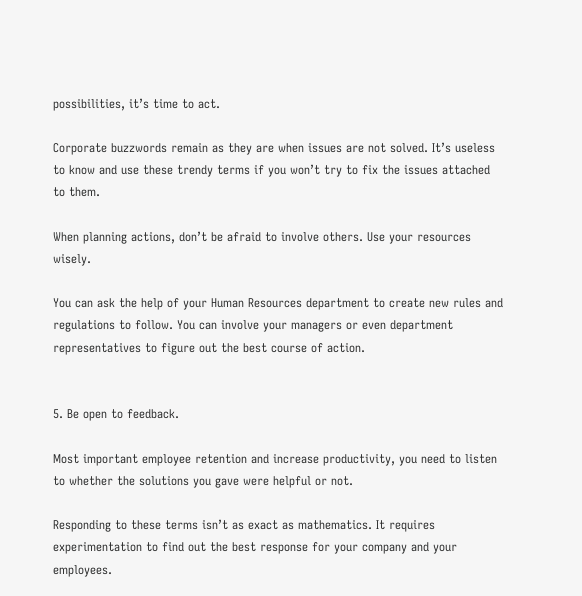possibilities, it’s time to act.

Corporate buzzwords remain as they are when issues are not solved. It’s useless to know and use these trendy terms if you won’t try to fix the issues attached to them.

When planning actions, don’t be afraid to involve others. Use your resources wisely.

You can ask the help of your Human Resources department to create new rules and regulations to follow. You can involve your managers or even department representatives to figure out the best course of action.


5. Be open to feedback.

Most important employee retention and increase productivity, you need to listen to whether the solutions you gave were helpful or not.

Responding to these terms isn’t as exact as mathematics. It requires experimentation to find out the best response for your company and your employees.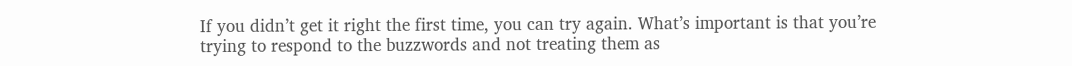If you didn’t get it right the first time, you can try again. What’s important is that you’re trying to respond to the buzzwords and not treating them as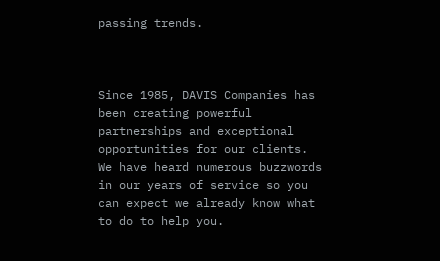passing trends.



Since 1985, DAVIS Companies has been creating powerful partnerships and exceptional opportunities for our clients. We have heard numerous buzzwords in our years of service so you can expect we already know what to do to help you.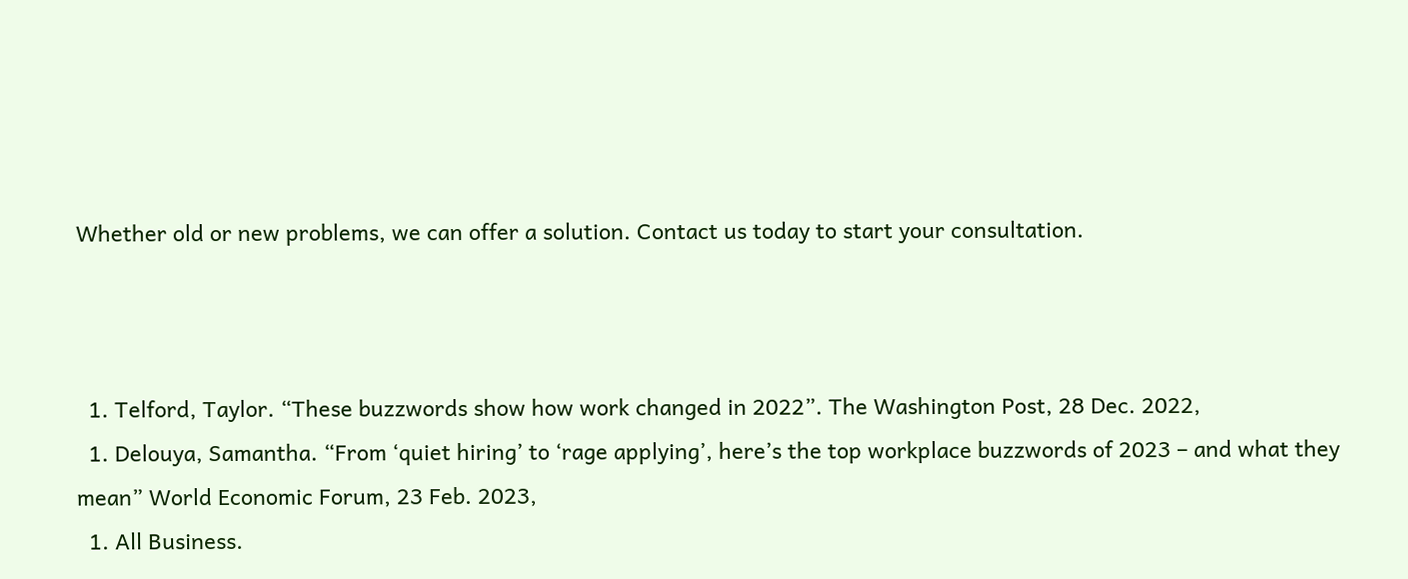Whether old or new problems, we can offer a solution. Contact us today to start your consultation.



  1. Telford, Taylor. “These buzzwords show how work changed in 2022”. The Washington Post, 28 Dec. 2022,
  1. Delouya, Samantha. “From ‘quiet hiring’ to ‘rage applying’, here’s the top workplace buzzwords of 2023 – and what they mean” World Economic Forum, 23 Feb. 2023,
  1. All Business.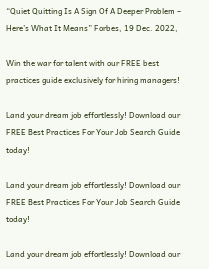“Quiet Quitting Is A Sign Of A Deeper Problem – Here’s What It Means” Forbes, 19 Dec. 2022,

Win the war for talent with our FREE best practices guide exclusively for hiring managers!

Land your dream job effortlessly! Download our FREE Best Practices For Your Job Search Guide today!

Land your dream job effortlessly! Download our FREE Best Practices For Your Job Search Guide today!

Land your dream job effortlessly! Download our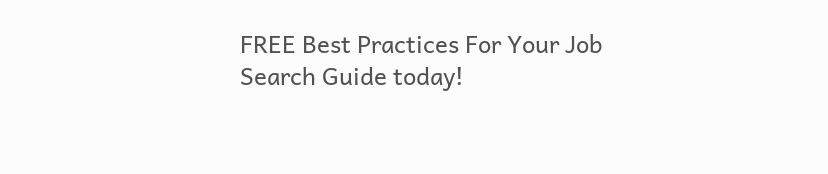FREE Best Practices For Your Job Search Guide today!